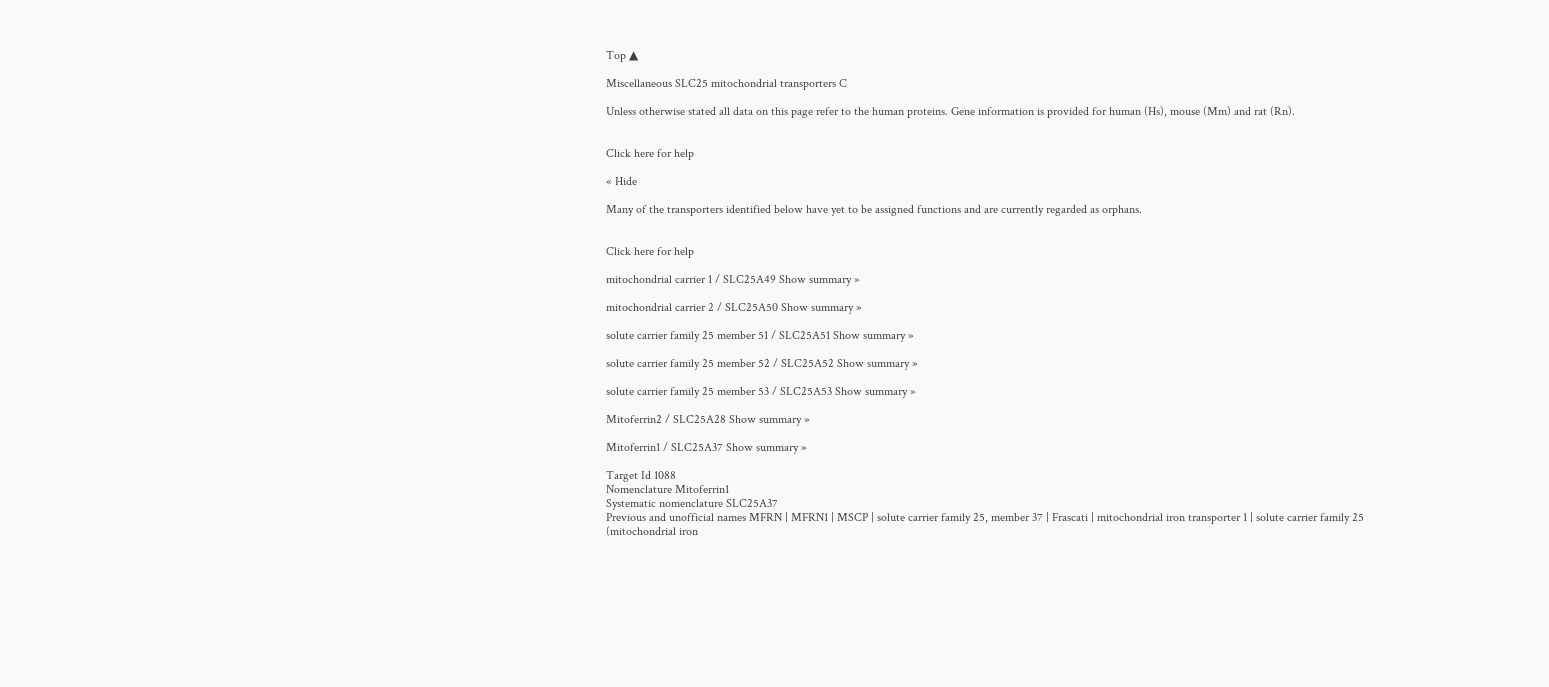Top ▲

Miscellaneous SLC25 mitochondrial transporters C

Unless otherwise stated all data on this page refer to the human proteins. Gene information is provided for human (Hs), mouse (Mm) and rat (Rn).


Click here for help

« Hide

Many of the transporters identified below have yet to be assigned functions and are currently regarded as orphans.


Click here for help

mitochondrial carrier 1 / SLC25A49 Show summary »

mitochondrial carrier 2 / SLC25A50 Show summary »

solute carrier family 25 member 51 / SLC25A51 Show summary »

solute carrier family 25 member 52 / SLC25A52 Show summary »

solute carrier family 25 member 53 / SLC25A53 Show summary »

Mitoferrin2 / SLC25A28 Show summary »

Mitoferrin1 / SLC25A37 Show summary »

Target Id 1088
Nomenclature Mitoferrin1
Systematic nomenclature SLC25A37
Previous and unofficial names MFRN | MFRN1 | MSCP | solute carrier family 25, member 37 | Frascati | mitochondrial iron transporter 1 | solute carrier family 25 (mitochondrial iron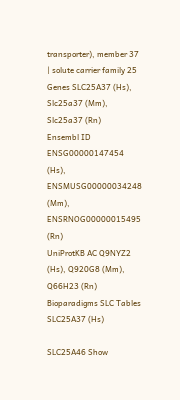transporter), member 37 | solute carrier family 25
Genes SLC25A37 (Hs), Slc25a37 (Mm), Slc25a37 (Rn)
Ensembl ID ENSG00000147454 (Hs), ENSMUSG00000034248 (Mm), ENSRNOG00000015495 (Rn)
UniProtKB AC Q9NYZ2 (Hs), Q920G8 (Mm), Q66H23 (Rn)
Bioparadigms SLC Tables SLC25A37 (Hs)

SLC25A46 Show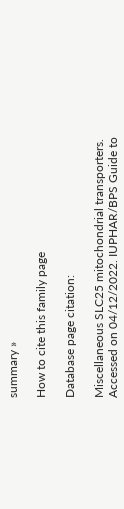summary »

How to cite this family page

Database page citation:

Miscellaneous SLC25 mitochondrial transporters. Accessed on 04/12/2022. IUPHAR/BPS Guide to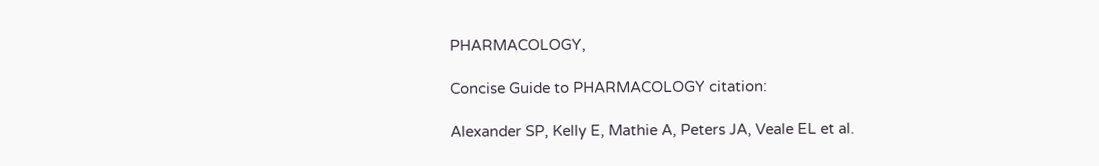PHARMACOLOGY,

Concise Guide to PHARMACOLOGY citation:

Alexander SP, Kelly E, Mathie A, Peters JA, Veale EL et al.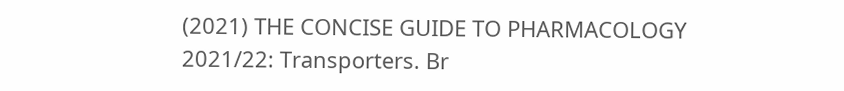(2021) THE CONCISE GUIDE TO PHARMACOLOGY 2021/22: Transporters. Br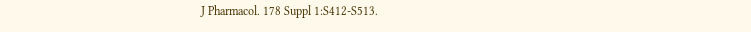J Pharmacol. 178 Suppl 1:S412-S513.